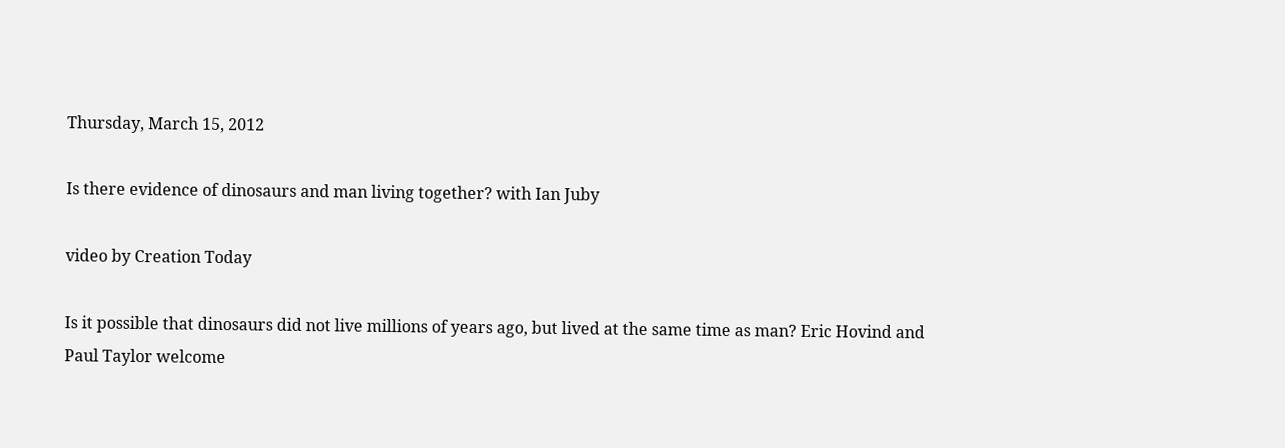Thursday, March 15, 2012

Is there evidence of dinosaurs and man living together? with Ian Juby

video by Creation Today

Is it possible that dinosaurs did not live millions of years ago, but lived at the same time as man? Eric Hovind and Paul Taylor welcome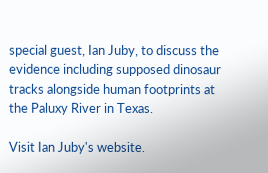special guest, Ian Juby, to discuss the evidence including supposed dinosaur tracks alongside human footprints at the Paluxy River in Texas.

Visit Ian Juby's website.